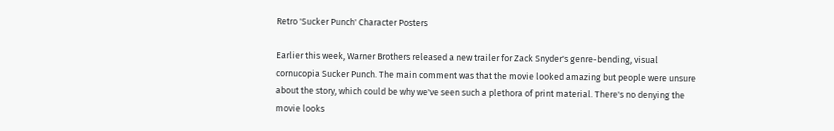Retro 'Sucker Punch' Character Posters

Earlier this week, Warner Brothers released a new trailer for Zack Snyder's genre-bending, visual cornucopia Sucker Punch. The main comment was that the movie looked amazing but people were unsure about the story, which could be why we've seen such a plethora of print material. There's no denying the movie looks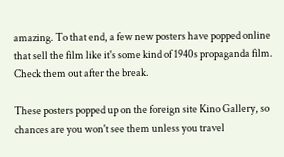amazing. To that end, a few new posters have popped online that sell the film like it's some kind of 1940s propaganda film. Check them out after the break.

These posters popped up on the foreign site Kino Gallery, so chances are you won't see them unless you travel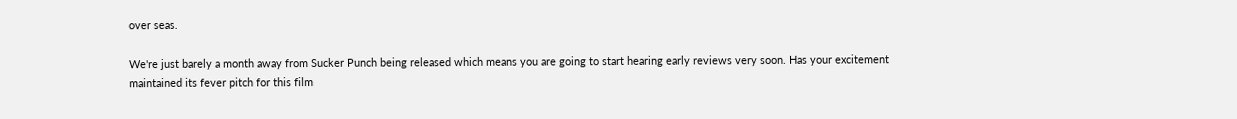over seas.

We're just barely a month away from Sucker Punch being released which means you are going to start hearing early reviews very soon. Has your excitement maintained its fever pitch for this film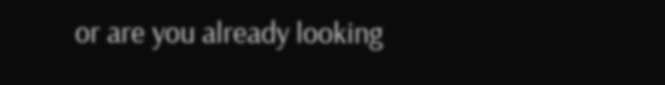or are you already looking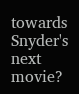towards Snyder's next movie?